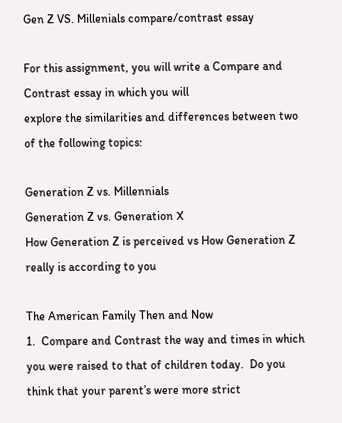Gen Z VS. Millenials compare/contrast essay

For this assignment, you will write a Compare and Contrast essay in which you will
explore the similarities and differences between two of the following topics:

Generation Z vs. Millennials
Generation Z vs. Generation X
How Generation Z is perceived vs How Generation Z really is according to you

The American Family Then and Now
1.  Compare and Contrast the way and times in which you were raised to that of children today.  Do you think that your parent’s were more strict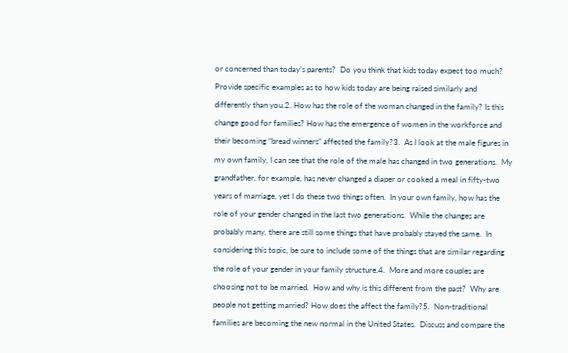or concerned than today’s parents?  Do you think that kids today expect too much?  Provide specific examples as to how kids today are being raised similarly and differently than you.2. How has the role of the woman changed in the family? Is this change good for families? How has the emergence of women in the workforce and their becoming “bread winners” affected the family?3.  As I look at the male figures in my own family, I can see that the role of the male has changed in two generations.  My grandfather, for example, has never changed a diaper or cooked a meal in fifty-two years of marriage, yet I do these two things often.  In your own family, how has the role of your gender changed in the last two generations.  While the changes are probably many, there are still some things that have probably stayed the same.  In considering this topic, be sure to include some of the things that are similar regarding the role of your gender in your family structure.4.  More and more couples are choosing not to be married.  How and why is this different from the past?  Why are people not getting married? How does the affect the family?5.  Non-traditional families are becoming the new normal in the United States.  Discuss and compare the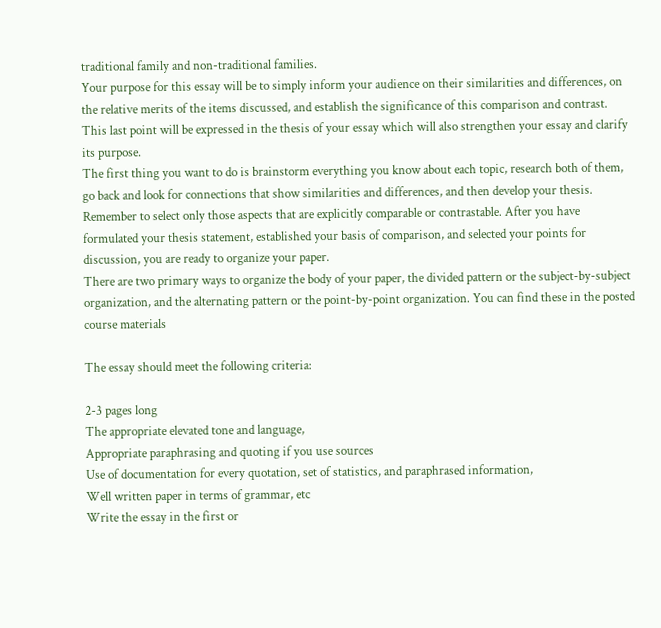traditional family and non-traditional families.
Your purpose for this essay will be to simply inform your audience on their similarities and differences, on the relative merits of the items discussed, and establish the significance of this comparison and contrast. This last point will be expressed in the thesis of your essay which will also strengthen your essay and clarify its purpose.
The first thing you want to do is brainstorm everything you know about each topic, research both of them, go back and look for connections that show similarities and differences, and then develop your thesis. Remember to select only those aspects that are explicitly comparable or contrastable. After you have formulated your thesis statement, established your basis of comparison, and selected your points for discussion, you are ready to organize your paper.
There are two primary ways to organize the body of your paper, the divided pattern or the subject-by-subject organization, and the alternating pattern or the point-by-point organization. You can find these in the posted course materials

The essay should meet the following criteria:

2-3 pages long
The appropriate elevated tone and language,
Appropriate paraphrasing and quoting if you use sources
Use of documentation for every quotation, set of statistics, and paraphrased information,
Well written paper in terms of grammar, etc
Write the essay in the first or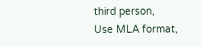third person,
Use MLA format,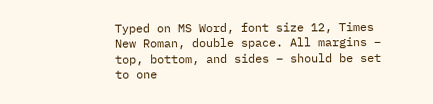Typed on MS Word, font size 12, Times New Roman, double space. All margins – top, bottom, and sides – should be set to one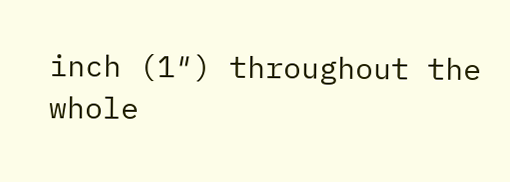inch (1″) throughout the whole